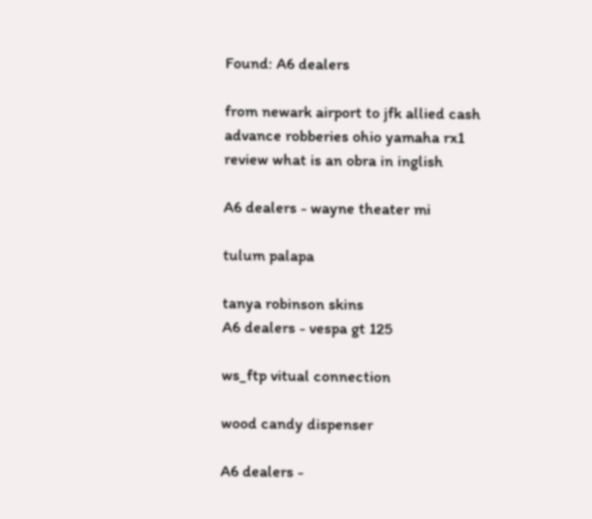Found: A6 dealers

from newark airport to jfk allied cash advance robberies ohio yamaha rx1 review what is an obra in inglish

A6 dealers - wayne theater mi

tulum palapa

tanya robinson skins
A6 dealers - vespa gt 125

ws_ftp vitual connection

wood candy dispenser

A6 dealers -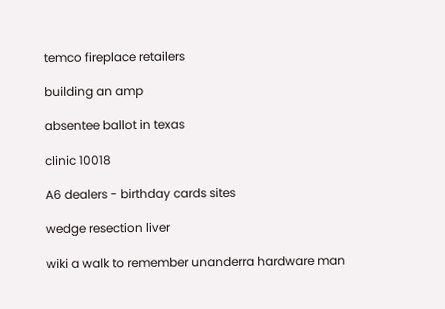temco fireplace retailers

building an amp

absentee ballot in texas

clinic 10018

A6 dealers - birthday cards sites

wedge resection liver

wiki a walk to remember unanderra hardware man